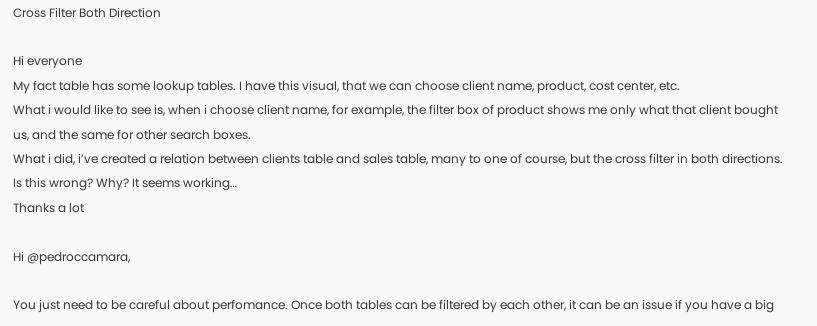Cross Filter Both Direction

Hi everyone
My fact table has some lookup tables. I have this visual, that we can choose client name, product, cost center, etc.
What i would like to see is, when i choose client name, for example, the filter box of product shows me only what that client bought us, and the same for other search boxes.
What i did, i’ve created a relation between clients table and sales table, many to one of course, but the cross filter in both directions.
Is this wrong? Why? It seems working…
Thanks a lot

Hi @pedroccamara,

You just need to be careful about perfomance. Once both tables can be filtered by each other, it can be an issue if you have a big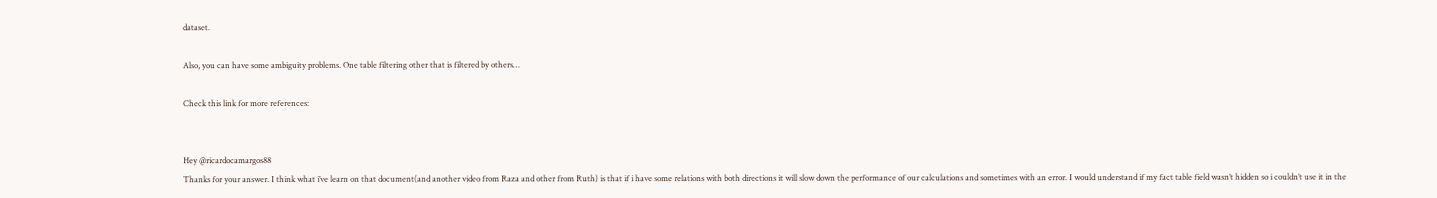dataset.

Also, you can have some ambiguity problems. One table filtering other that is filtered by others…

Check this link for more references:


Hey @ricardocamargos88
Thanks for your answer. I think what i’ve learn on that document(and another video from Raza and other from Ruth) is that if i have some relations with both directions it will slow down the performance of our calculations and sometimes with an error. I would understand if my fact table field wasn’t hidden so i couldn’t use it in the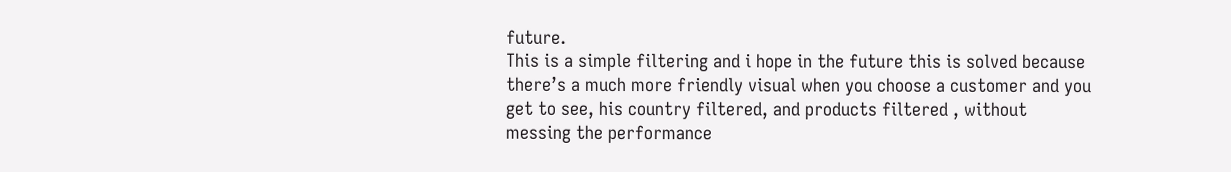future.
This is a simple filtering and i hope in the future this is solved because there’s a much more friendly visual when you choose a customer and you get to see, his country filtered, and products filtered , without messing the performance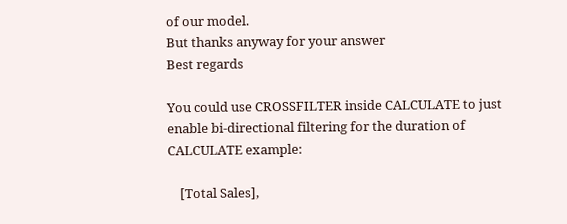of our model.
But thanks anyway for your answer
Best regards

You could use CROSSFILTER inside CALCULATE to just enable bi-directional filtering for the duration of CALCULATE example:

    [Total Sales],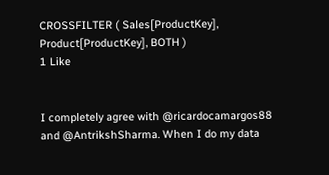CROSSFILTER ( Sales[ProductKey], Product[ProductKey], BOTH )
1 Like


I completely agree with @ricardocamargos88 and @AntrikshSharma. When I do my data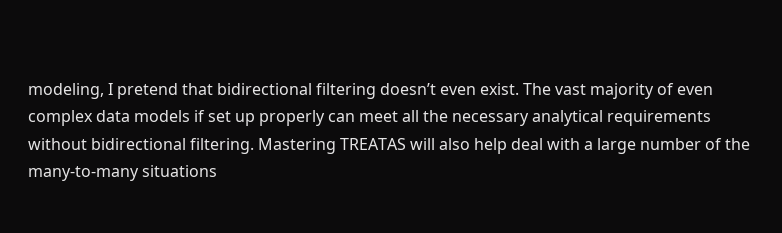modeling, I pretend that bidirectional filtering doesn’t even exist. The vast majority of even complex data models if set up properly can meet all the necessary analytical requirements without bidirectional filtering. Mastering TREATAS will also help deal with a large number of the many-to-many situations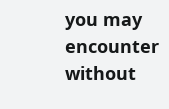you may encounter without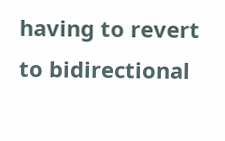having to revert to bidirectional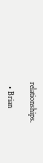relationships.

  • Brian